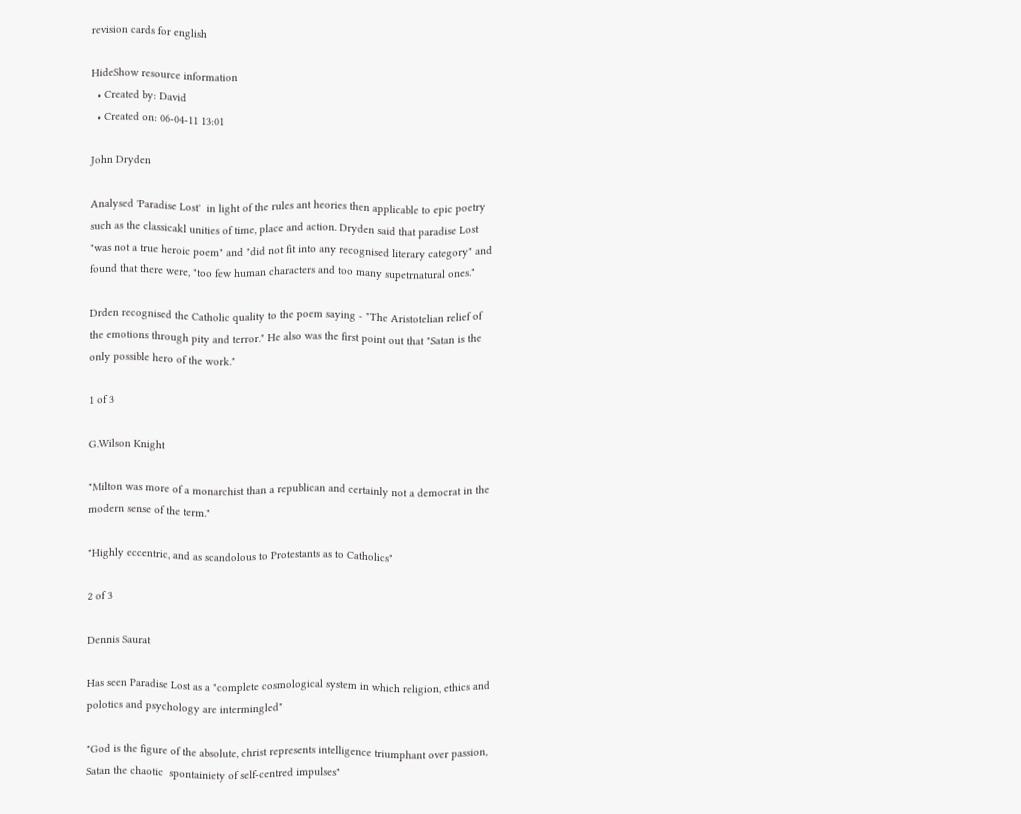revision cards for english

HideShow resource information
  • Created by: David
  • Created on: 06-04-11 13:01

John Dryden

Analysed 'Paradise Lost'  in light of the rules ant heories then applicable to epic poetry such as the classicakl unities of time, place and action. Dryden said that paradise Lost "was not a true heroic poem" and "did not fit into any recognised literary category" and found that there were, "too few human characters and too many supetrnatural ones."

Drden recognised the Catholic quality to the poem saying - "The Aristotelian relief of the emotions through pity and terror." He also was the first point out that "Satan is the only possible hero of the work."

1 of 3

G.Wilson Knight

"Milton was more of a monarchist than a republican and certainly not a democrat in the modern sense of the term."

"Highly eccentric, and as scandolous to Protestants as to Catholics"

2 of 3

Dennis Saurat

Has seen Paradise Lost as a "complete cosmological system in which religion, ethics and polotics and psychology are intermingled"

"God is the figure of the absolute, christ represents intelligence triumphant over passion, Satan the chaotic  spontainiety of self-centred impulses"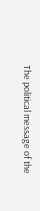The political message of the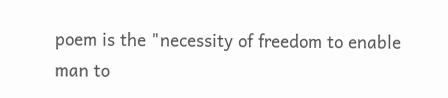poem is the "necessity of freedom to enable man to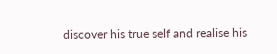discover his true self and realise his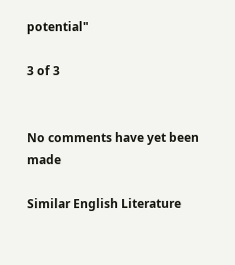potential"

3 of 3


No comments have yet been made

Similar English Literature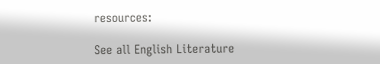resources:

See all English Literature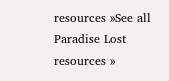resources »See all Paradise Lost resources »